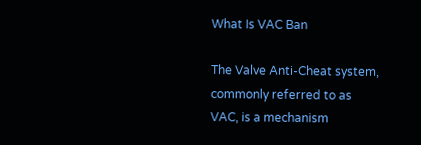What Is VAC Ban

The Valve Anti-Cheat system, commonly referred to as VAC, is a mechanism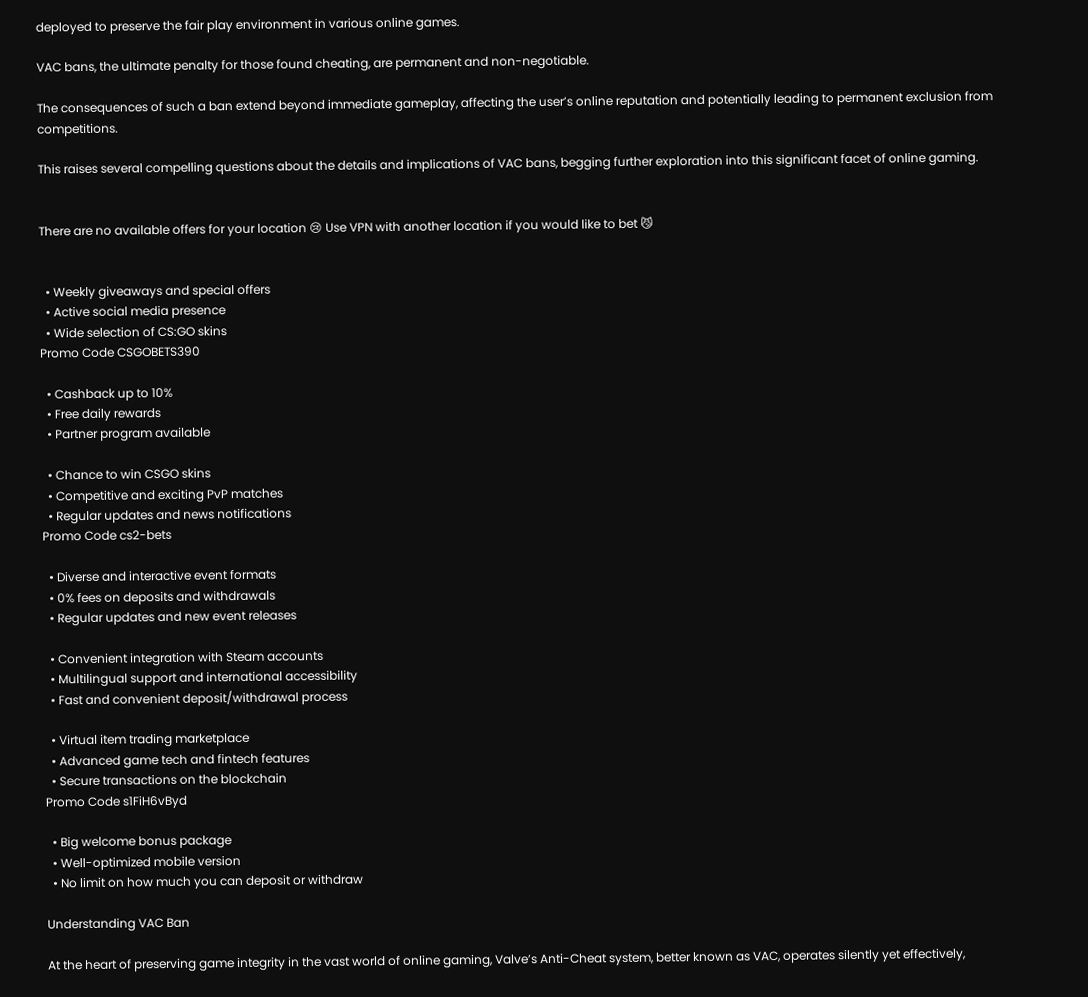deployed to preserve the fair play environment in various online games.

VAC bans, the ultimate penalty for those found cheating, are permanent and non-negotiable.

The consequences of such a ban extend beyond immediate gameplay, affecting the user’s online reputation and potentially leading to permanent exclusion from competitions.

This raises several compelling questions about the details and implications of VAC bans, begging further exploration into this significant facet of online gaming.


There are no available offers for your location 😢 Use VPN with another location if you would like to bet 😼


  • Weekly giveaways and special offers
  • Active social media presence
  • Wide selection of CS:GO skins
Promo Code CSGOBETS390

  • Cashback up to 10%
  • Free daily rewards
  • Partner program available

  • Chance to win CSGO skins
  • Competitive and exciting PvP matches
  • Regular updates and news notifications
Promo Code cs2-bets

  • Diverse and interactive event formats
  • 0% fees on deposits and withdrawals
  • Regular updates and new event releases

  • Convenient integration with Steam accounts
  • Multilingual support and international accessibility
  • Fast and convenient deposit/withdrawal process

  • Virtual item trading marketplace
  • Advanced game tech and fintech features
  • Secure transactions on the blockchain
Promo Code s1FiH6vByd

  • Big welcome bonus package
  • Well-optimized mobile version
  • No limit on how much you can deposit or withdraw

Understanding VAC Ban

At the heart of preserving game integrity in the vast world of online gaming, Valve’s Anti-Cheat system, better known as VAC, operates silently yet effectively,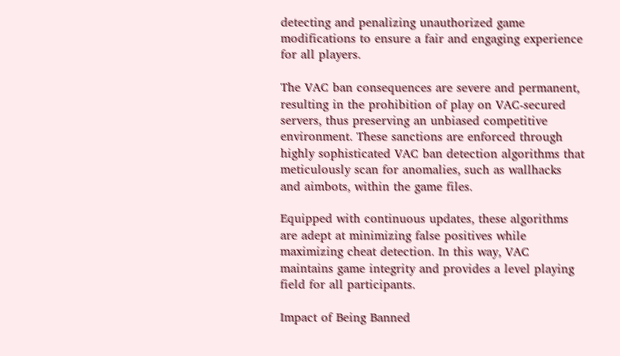detecting and penalizing unauthorized game modifications to ensure a fair and engaging experience for all players.

The VAC ban consequences are severe and permanent, resulting in the prohibition of play on VAC-secured servers, thus preserving an unbiased competitive environment. These sanctions are enforced through highly sophisticated VAC ban detection algorithms that meticulously scan for anomalies, such as wallhacks and aimbots, within the game files.

Equipped with continuous updates, these algorithms are adept at minimizing false positives while maximizing cheat detection. In this way, VAC maintains game integrity and provides a level playing field for all participants.

Impact of Being Banned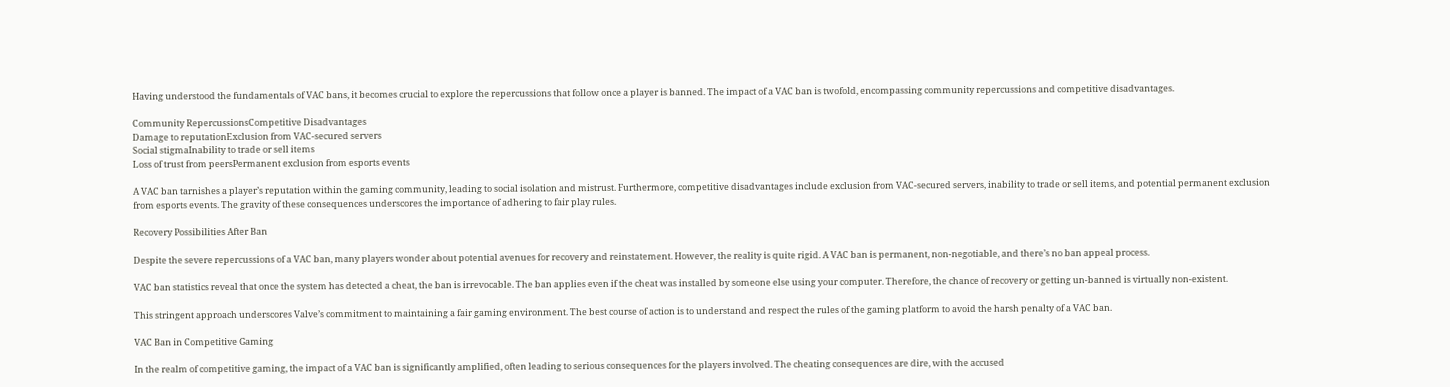Having understood the fundamentals of VAC bans, it becomes crucial to explore the repercussions that follow once a player is banned. The impact of a VAC ban is twofold, encompassing community repercussions and competitive disadvantages.

Community RepercussionsCompetitive Disadvantages
Damage to reputationExclusion from VAC-secured servers
Social stigmaInability to trade or sell items
Loss of trust from peersPermanent exclusion from esports events

A VAC ban tarnishes a player’s reputation within the gaming community, leading to social isolation and mistrust. Furthermore, competitive disadvantages include exclusion from VAC-secured servers, inability to trade or sell items, and potential permanent exclusion from esports events. The gravity of these consequences underscores the importance of adhering to fair play rules.

Recovery Possibilities After Ban

Despite the severe repercussions of a VAC ban, many players wonder about potential avenues for recovery and reinstatement. However, the reality is quite rigid. A VAC ban is permanent, non-negotiable, and there’s no ban appeal process.

VAC ban statistics reveal that once the system has detected a cheat, the ban is irrevocable. The ban applies even if the cheat was installed by someone else using your computer. Therefore, the chance of recovery or getting un-banned is virtually non-existent.

This stringent approach underscores Valve’s commitment to maintaining a fair gaming environment. The best course of action is to understand and respect the rules of the gaming platform to avoid the harsh penalty of a VAC ban.

VAC Ban in Competitive Gaming

In the realm of competitive gaming, the impact of a VAC ban is significantly amplified, often leading to serious consequences for the players involved. The cheating consequences are dire, with the accused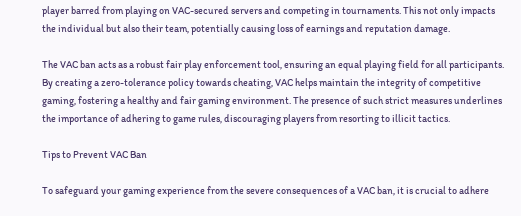player barred from playing on VAC-secured servers and competing in tournaments. This not only impacts the individual but also their team, potentially causing loss of earnings and reputation damage.

The VAC ban acts as a robust fair play enforcement tool, ensuring an equal playing field for all participants. By creating a zero-tolerance policy towards cheating, VAC helps maintain the integrity of competitive gaming, fostering a healthy and fair gaming environment. The presence of such strict measures underlines the importance of adhering to game rules, discouraging players from resorting to illicit tactics.

Tips to Prevent VAC Ban

To safeguard your gaming experience from the severe consequences of a VAC ban, it is crucial to adhere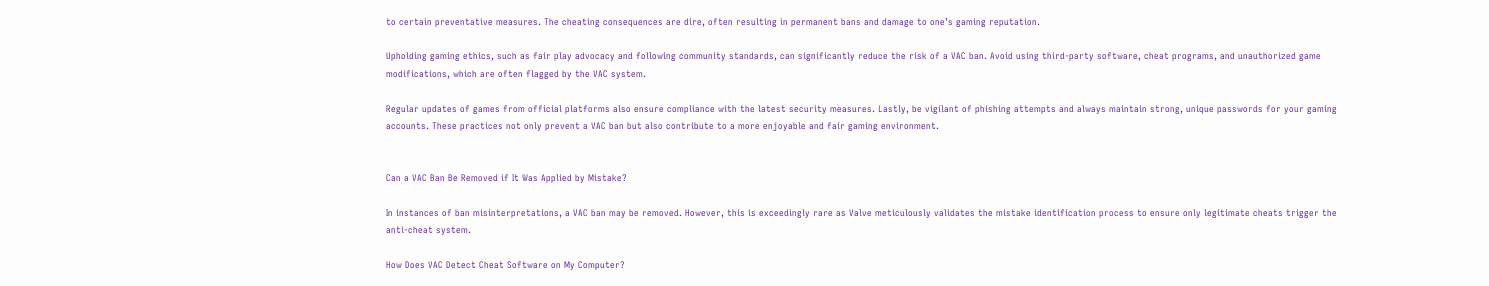to certain preventative measures. The cheating consequences are dire, often resulting in permanent bans and damage to one’s gaming reputation.

Upholding gaming ethics, such as fair play advocacy and following community standards, can significantly reduce the risk of a VAC ban. Avoid using third-party software, cheat programs, and unauthorized game modifications, which are often flagged by the VAC system.

Regular updates of games from official platforms also ensure compliance with the latest security measures. Lastly, be vigilant of phishing attempts and always maintain strong, unique passwords for your gaming accounts. These practices not only prevent a VAC ban but also contribute to a more enjoyable and fair gaming environment.


Can a VAC Ban Be Removed if It Was Applied by Mistake?

In instances of ban misinterpretations, a VAC ban may be removed. However, this is exceedingly rare as Valve meticulously validates the mistake identification process to ensure only legitimate cheats trigger the anti-cheat system.

How Does VAC Detect Cheat Software on My Computer?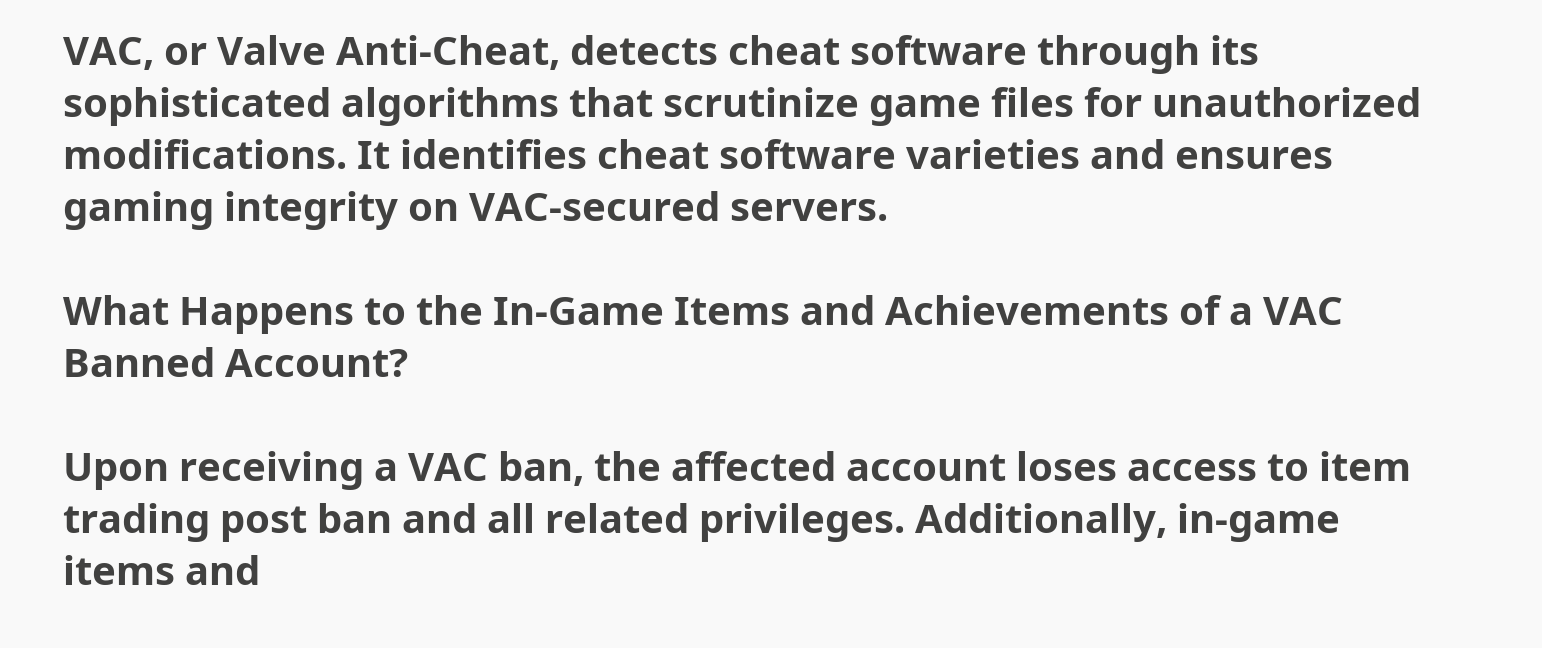VAC, or Valve Anti-Cheat, detects cheat software through its sophisticated algorithms that scrutinize game files for unauthorized modifications. It identifies cheat software varieties and ensures gaming integrity on VAC-secured servers.

What Happens to the In-Game Items and Achievements of a VAC Banned Account?

Upon receiving a VAC ban, the affected account loses access to item trading post ban and all related privileges. Additionally, in-game items and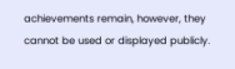achievements remain, however, they cannot be used or displayed publicly.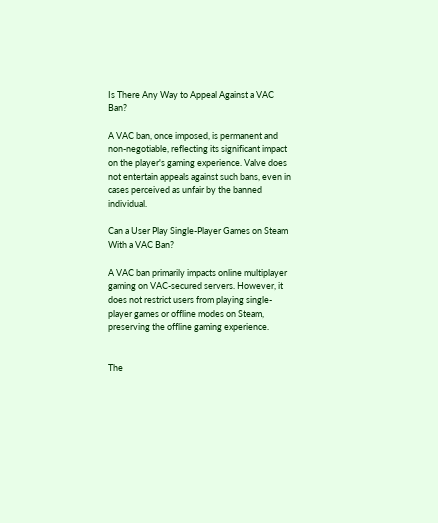Is There Any Way to Appeal Against a VAC Ban?

A VAC ban, once imposed, is permanent and non-negotiable, reflecting its significant impact on the player's gaming experience. Valve does not entertain appeals against such bans, even in cases perceived as unfair by the banned individual.

Can a User Play Single-Player Games on Steam With a VAC Ban?

A VAC ban primarily impacts online multiplayer gaming on VAC-secured servers. However, it does not restrict users from playing single-player games or offline modes on Steam, preserving the offline gaming experience.


The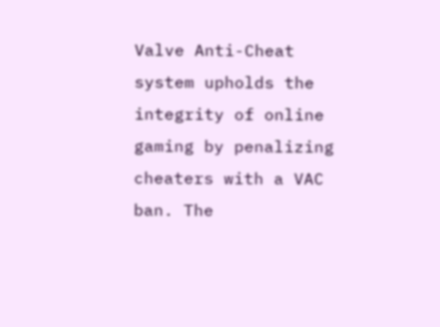Valve Anti-Cheat system upholds the integrity of online gaming by penalizing cheaters with a VAC ban. The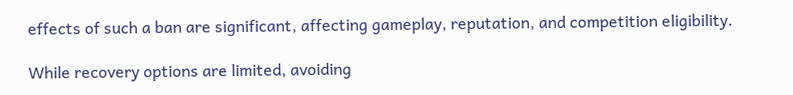effects of such a ban are significant, affecting gameplay, reputation, and competition eligibility.

While recovery options are limited, avoiding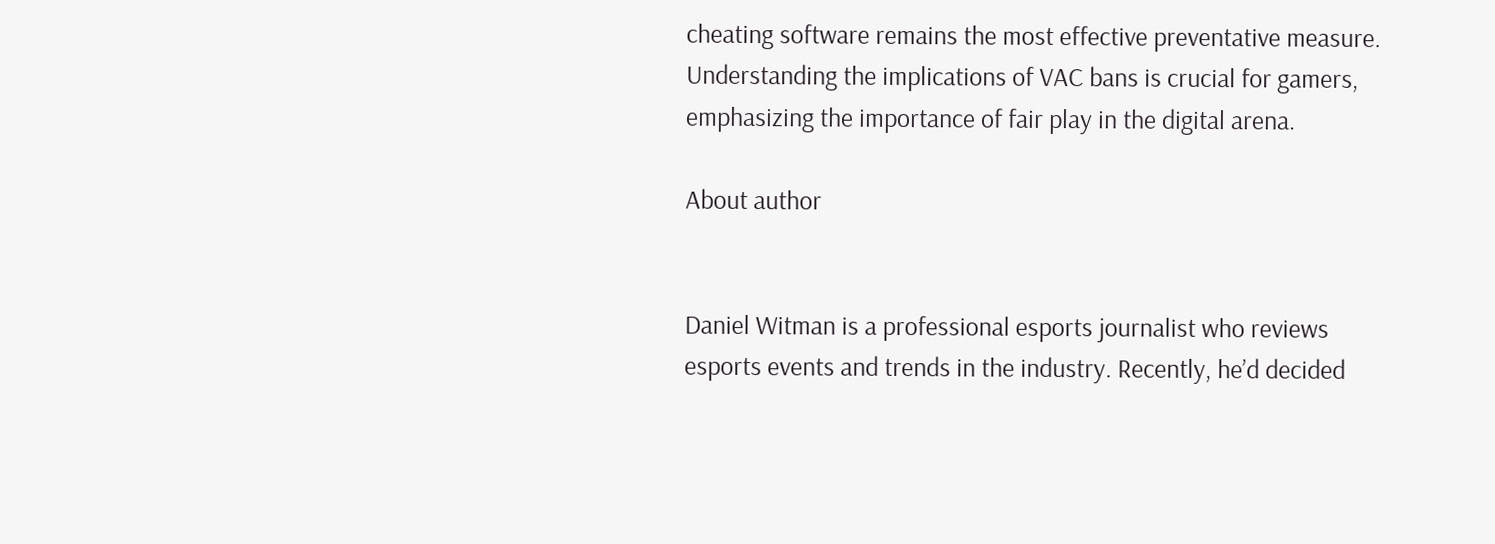cheating software remains the most effective preventative measure. Understanding the implications of VAC bans is crucial for gamers, emphasizing the importance of fair play in the digital arena.

About author


Daniel Witman is a professional esports journalist who reviews esports events and trends in the industry. Recently, he’d decided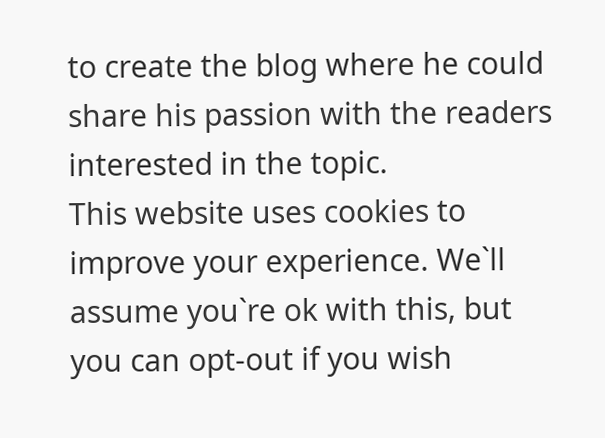to create the blog where he could share his passion with the readers interested in the topic.
This website uses cookies to improve your experience. We`ll assume you`re ok with this, but you can opt-out if you wish